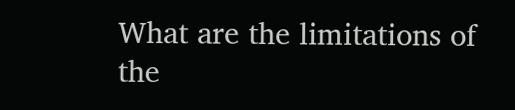What are the limitations of the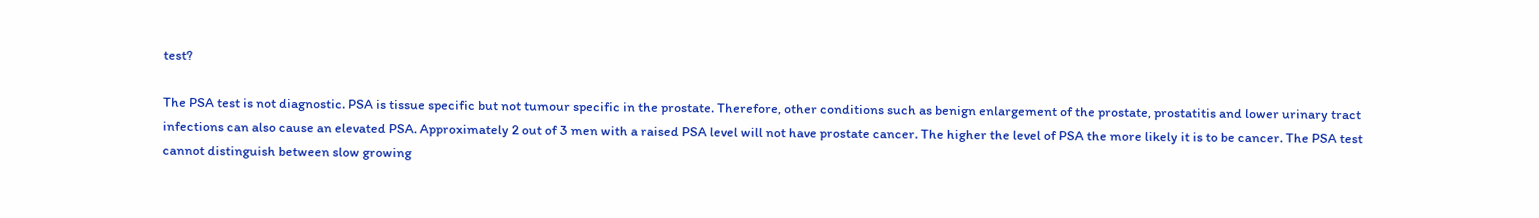test?

The PSA test is not diagnostic. PSA is tissue specific but not tumour specific in the prostate. Therefore, other conditions such as benign enlargement of the prostate, prostatitis and lower urinary tract infections can also cause an elevated PSA. Approximately 2 out of 3 men with a raised PSA level will not have prostate cancer. The higher the level of PSA the more likely it is to be cancer. The PSA test cannot distinguish between slow growing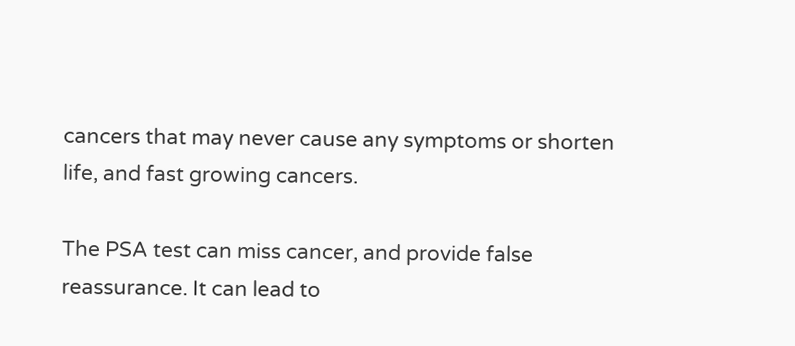cancers that may never cause any symptoms or shorten life, and fast growing cancers.

The PSA test can miss cancer, and provide false reassurance. It can lead to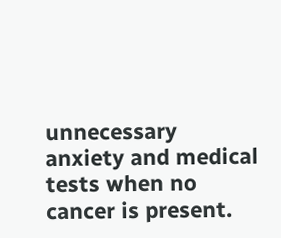unnecessary anxiety and medical tests when no cancer is present.